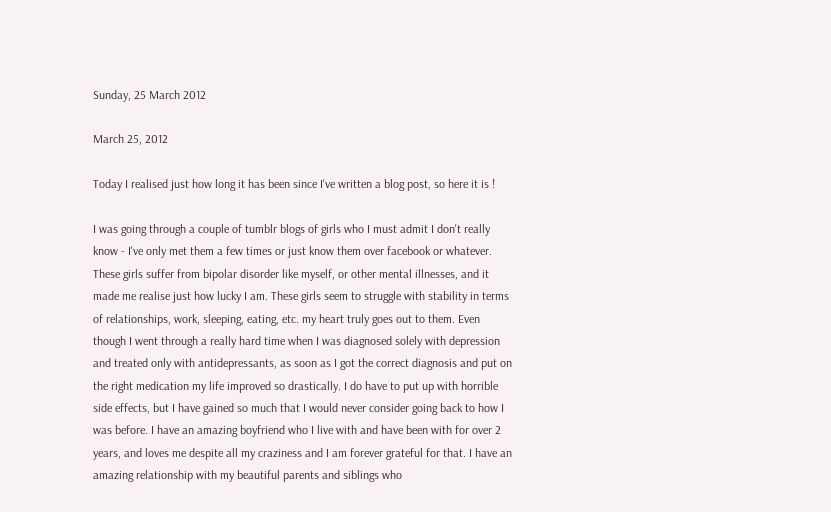Sunday, 25 March 2012

March 25, 2012

Today I realised just how long it has been since I've written a blog post, so here it is !

I was going through a couple of tumblr blogs of girls who I must admit I don't really know - I've only met them a few times or just know them over facebook or whatever. These girls suffer from bipolar disorder like myself, or other mental illnesses, and it made me realise just how lucky I am. These girls seem to struggle with stability in terms of relationships, work, sleeping, eating, etc. my heart truly goes out to them. Even though I went through a really hard time when I was diagnosed solely with depression and treated only with antidepressants, as soon as I got the correct diagnosis and put on the right medication my life improved so drastically. I do have to put up with horrible side effects, but I have gained so much that I would never consider going back to how I was before. I have an amazing boyfriend who I live with and have been with for over 2 years, and loves me despite all my craziness and I am forever grateful for that. I have an amazing relationship with my beautiful parents and siblings who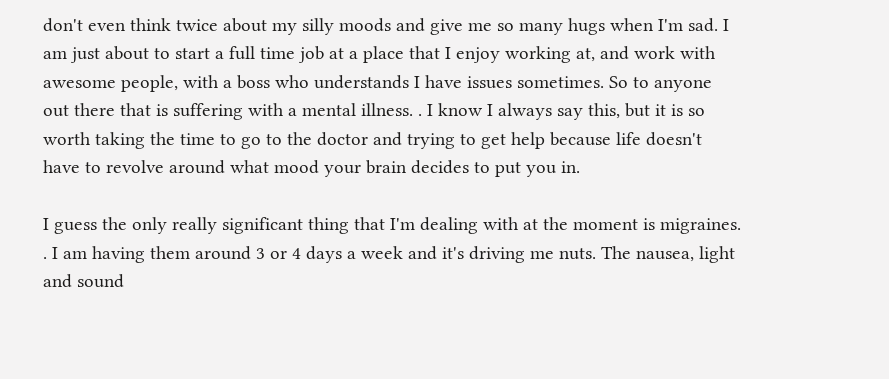don't even think twice about my silly moods and give me so many hugs when I'm sad. I am just about to start a full time job at a place that I enjoy working at, and work with awesome people, with a boss who understands I have issues sometimes. So to anyone out there that is suffering with a mental illness. . I know I always say this, but it is so worth taking the time to go to the doctor and trying to get help because life doesn't have to revolve around what mood your brain decides to put you in.

I guess the only really significant thing that I'm dealing with at the moment is migraines. . I am having them around 3 or 4 days a week and it's driving me nuts. The nausea, light and sound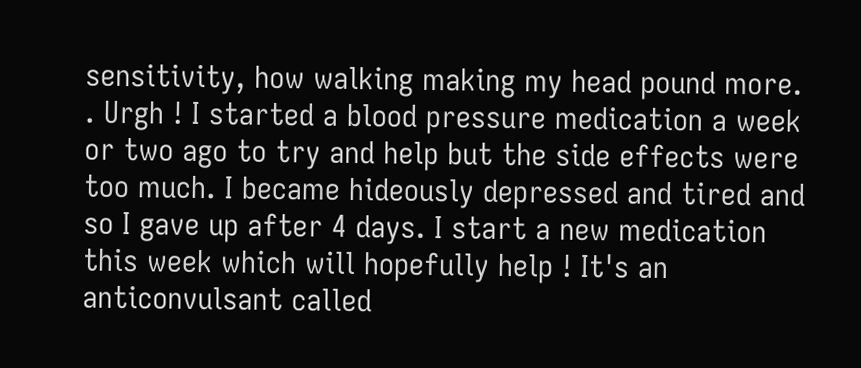sensitivity, how walking making my head pound more. . Urgh ! I started a blood pressure medication a week or two ago to try and help but the side effects were too much. I became hideously depressed and tired and so I gave up after 4 days. I start a new medication this week which will hopefully help ! It's an anticonvulsant called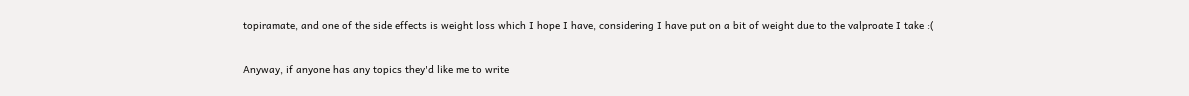topiramate, and one of the side effects is weight loss which I hope I have, considering I have put on a bit of weight due to the valproate I take :(

Anyway, if anyone has any topics they'd like me to write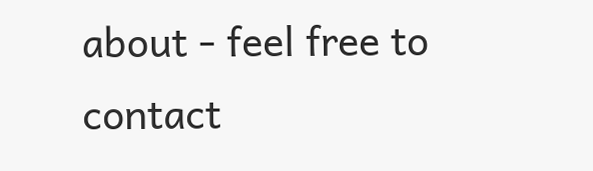about - feel free to contact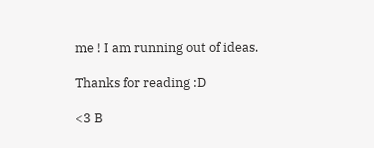me ! I am running out of ideas.

Thanks for reading :D

<3 B